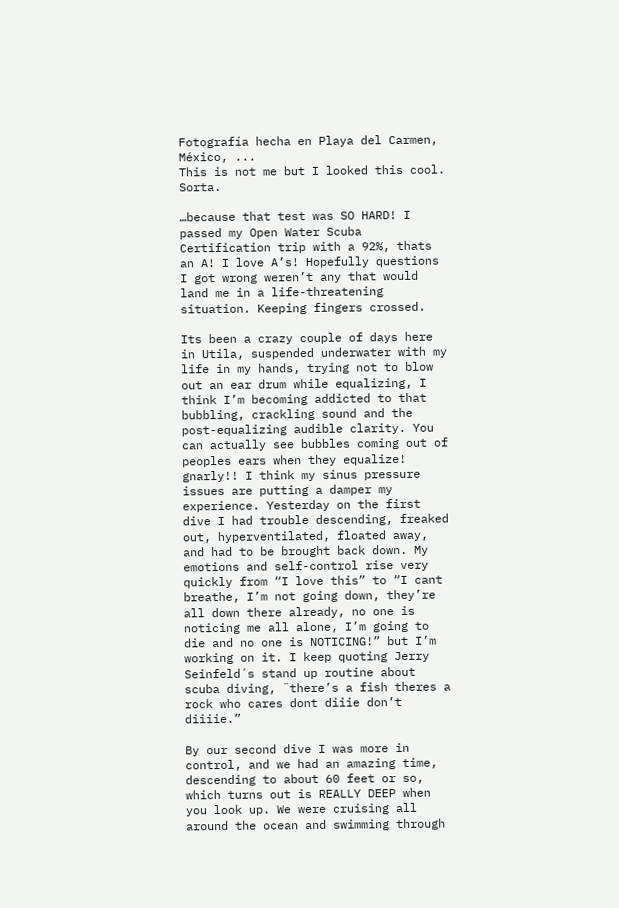Fotografía hecha en Playa del Carmen, México, ...
This is not me but I looked this cool. Sorta.

…because that test was SO HARD! I passed my Open Water Scuba Certification trip with a 92%, thats an A! I love A’s! Hopefully questions I got wrong weren’t any that would land me in a life-threatening situation. Keeping fingers crossed.

Its been a crazy couple of days here in Utila, suspended underwater with my life in my hands, trying not to blow out an ear drum while equalizing, I think I’m becoming addicted to that bubbling, crackling sound and the post-equalizing audible clarity. You can actually see bubbles coming out of peoples ears when they equalize! gnarly!! I think my sinus pressure issues are putting a damper my experience. Yesterday on the first dive I had trouble descending, freaked out, hyperventilated, floated away, and had to be brought back down. My emotions and self-control rise very quickly from “I love this” to “I cant breathe, I’m not going down, they’re all down there already, no one is noticing me all alone, I’m going to die and no one is NOTICING!” but I’m working on it. I keep quoting Jerry Seinfeld´s stand up routine about scuba diving, ¨there’s a fish theres a rock who cares dont diiie don’t diiiie.”

By our second dive I was more in control, and we had an amazing time, descending to about 60 feet or so, which turns out is REALLY DEEP when you look up. We were cruising all around the ocean and swimming through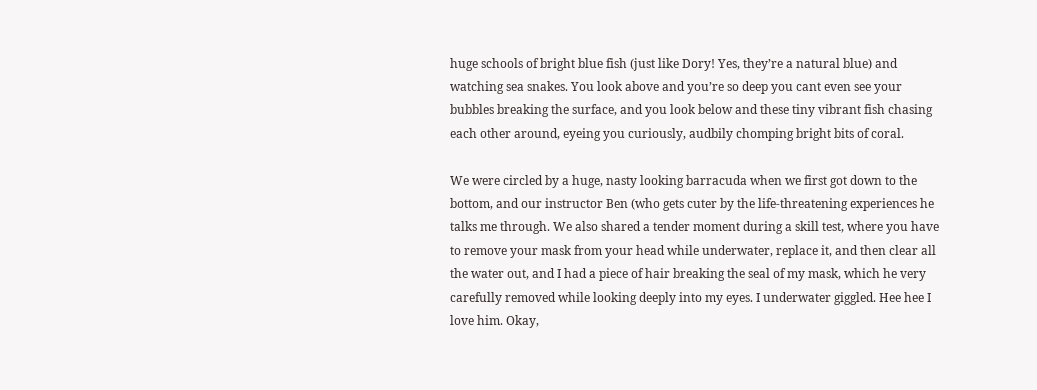huge schools of bright blue fish (just like Dory! Yes, they’re a natural blue) and watching sea snakes. You look above and you’re so deep you cant even see your bubbles breaking the surface, and you look below and these tiny vibrant fish chasing each other around, eyeing you curiously, audbily chomping bright bits of coral.

We were circled by a huge, nasty looking barracuda when we first got down to the bottom, and our instructor Ben (who gets cuter by the life-threatening experiences he talks me through. We also shared a tender moment during a skill test, where you have to remove your mask from your head while underwater, replace it, and then clear all the water out, and I had a piece of hair breaking the seal of my mask, which he very carefully removed while looking deeply into my eyes. I underwater giggled. Hee hee I love him. Okay,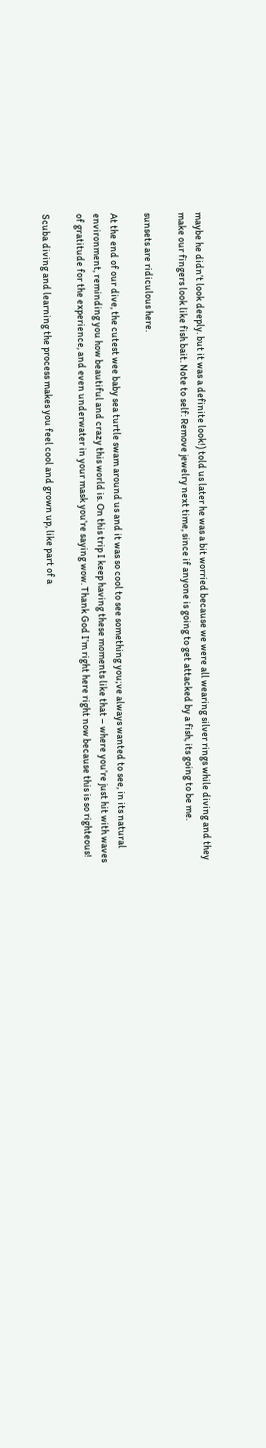maybe he didn’t look deeply. but it was a definite look!) told us later he was a bit worried because we were all wearing silver rings while diving and they make our fingers look like fish bait. Note to self: Remove jewelry next time, since if anyone is going to get attacked by a fish, its going to be me.

sunsets are ridiculous here.

At the end of our dive, the cutest wee baby sea turtle swam around us and it was so cool to see something you;ve always wanted to see, in its natural environment, reminding you how beautiful and crazy this world is. On this trip I keep having these moments like that – where you’re just hit with waves of gratitude for the experience, and even underwater in your mask you’re saying wow. Thank God I’m right here right now because this is so righteous!

Scuba diving and learning the process makes you feel cool and grown up, like part of a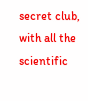secret club, with all the scientific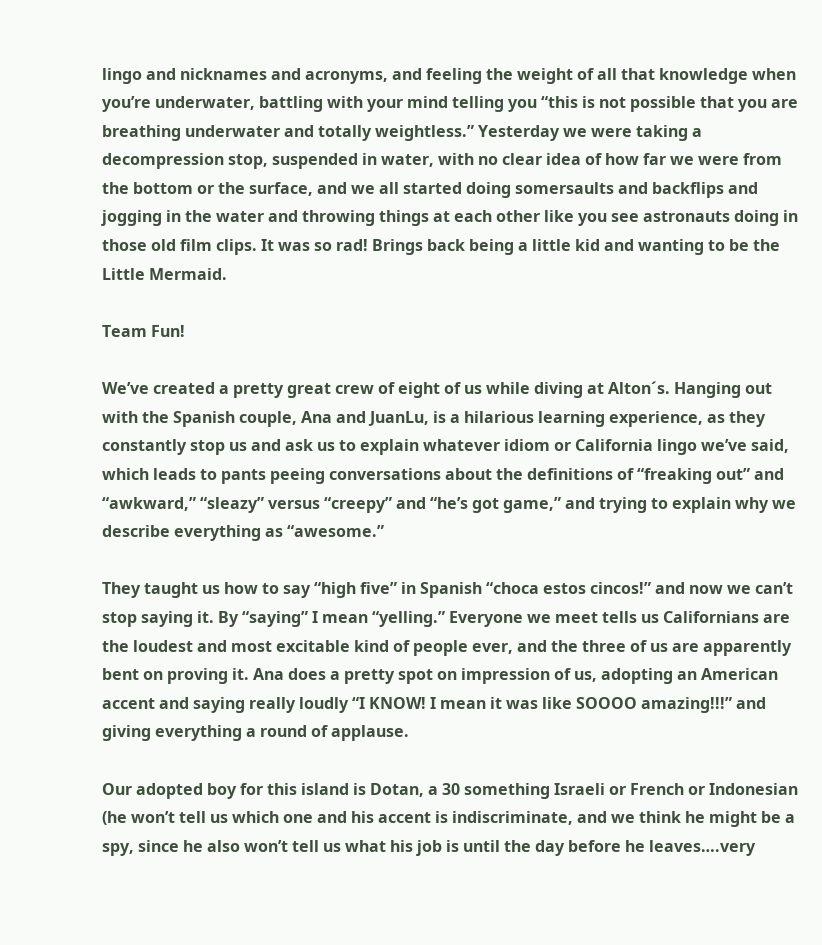lingo and nicknames and acronyms, and feeling the weight of all that knowledge when you’re underwater, battling with your mind telling you “this is not possible that you are breathing underwater and totally weightless.” Yesterday we were taking a decompression stop, suspended in water, with no clear idea of how far we were from the bottom or the surface, and we all started doing somersaults and backflips and jogging in the water and throwing things at each other like you see astronauts doing in those old film clips. It was so rad! Brings back being a little kid and wanting to be the Little Mermaid.

Team Fun!

We’ve created a pretty great crew of eight of us while diving at Alton´s. Hanging out with the Spanish couple, Ana and JuanLu, is a hilarious learning experience, as they constantly stop us and ask us to explain whatever idiom or California lingo we’ve said, which leads to pants peeing conversations about the definitions of “freaking out” and “awkward,” “sleazy” versus “creepy” and “he’s got game,” and trying to explain why we describe everything as “awesome.”

They taught us how to say “high five” in Spanish “choca estos cincos!” and now we can’t stop saying it. By “saying” I mean “yelling.” Everyone we meet tells us Californians are the loudest and most excitable kind of people ever, and the three of us are apparently bent on proving it. Ana does a pretty spot on impression of us, adopting an American accent and saying really loudly “I KNOW! I mean it was like SOOOO amazing!!!” and giving everything a round of applause.

Our adopted boy for this island is Dotan, a 30 something Israeli or French or Indonesian (he won’t tell us which one and his accent is indiscriminate, and we think he might be a spy, since he also won’t tell us what his job is until the day before he leaves….very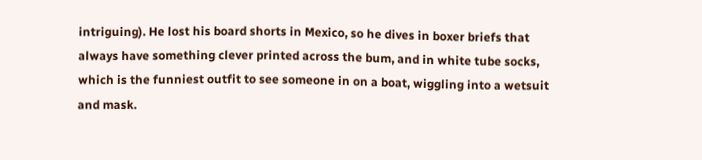intriguing). He lost his board shorts in Mexico, so he dives in boxer briefs that always have something clever printed across the bum, and in white tube socks, which is the funniest outfit to see someone in on a boat, wiggling into a wetsuit and mask.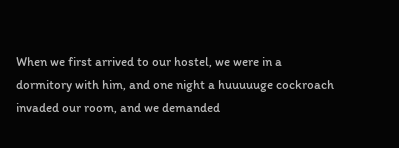When we first arrived to our hostel, we were in a dormitory with him, and one night a huuuuuge cockroach invaded our room, and we demanded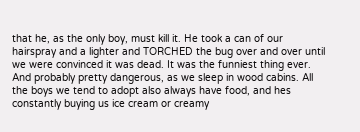that he, as the only boy, must kill it. He took a can of our hairspray and a lighter and TORCHED the bug over and over until we were convinced it was dead. It was the funniest thing ever. And probably pretty dangerous, as we sleep in wood cabins. All the boys we tend to adopt also always have food, and hes constantly buying us ice cream or creamy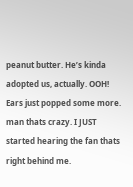peanut butter. He’s kinda adopted us, actually. OOH! Ears just popped some more. man thats crazy. I JUST started hearing the fan thats right behind me.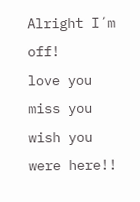Alright I´m off!
love you miss you wish you were here!!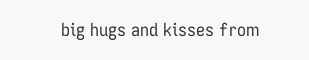big hugs and kisses from